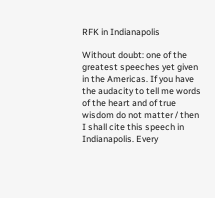RFK in Indianapolis

Without doubt: one of the greatest speeches yet given in the Americas. If you have the audacity to tell me words of the heart and of true wisdom do not matter / then I shall cite this speech in Indianapolis. Every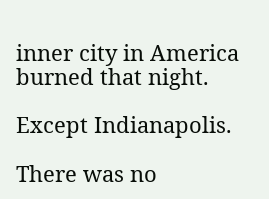inner city in America burned that night.

Except Indianapolis.

There was no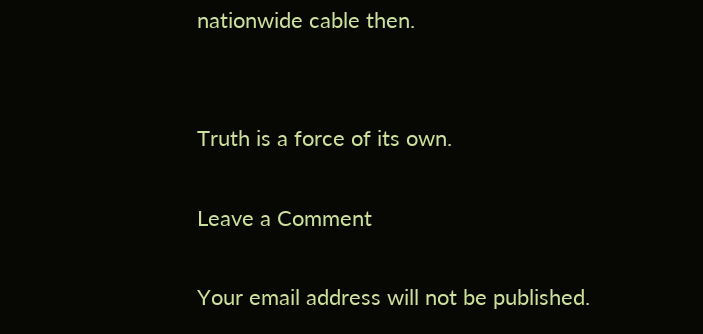nationwide cable then.


Truth is a force of its own.

Leave a Comment

Your email address will not be published.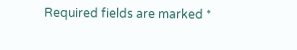Required fields are marked *